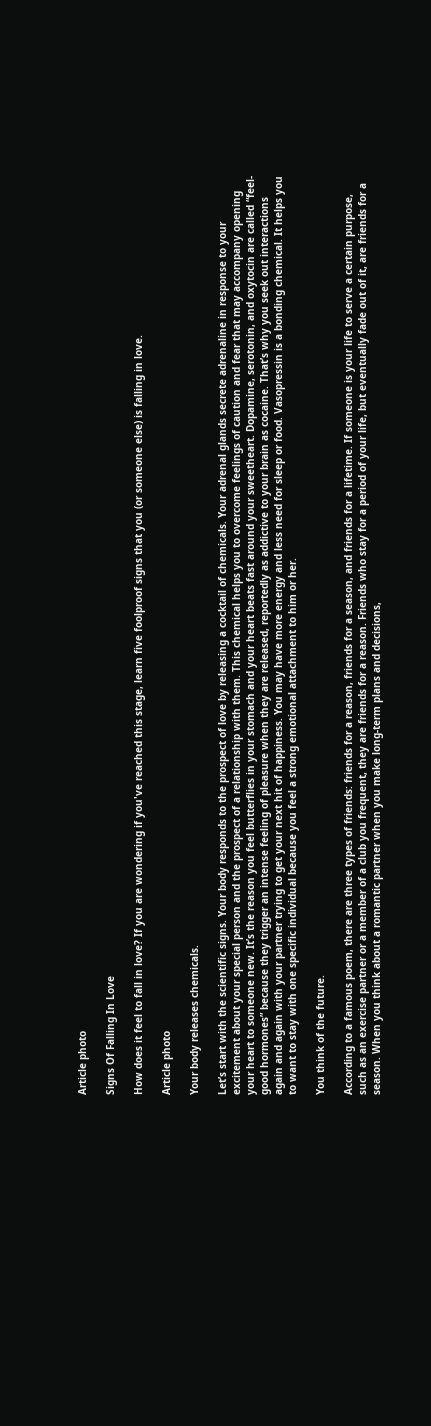Article photo

Signs Of Falling In Love

How does it feel to fall in love? If you are wondering if you've reached this stage, learn five foolproof signs that you (or someone else) is falling in love.

Article photo

Your body releases chemicals.

Let’s start with the scientific signs. Your body responds to the prospect of love by releasing a cocktail of chemicals. Your adrenal glands secrete adrenaline in response to your excitement about your special person and the prospect of a relationship with them. This chemical helps you to overcome feelings of caution and fear that may accompany opening your heart to someone new. It’s the reason you feel butterflies in your stomach and your heart beats fast around your sweetheart. Dopamine, serotonin, and oxytocin are called “feel-good hormones” because they trigger an intense feeling of pleasure when they are released, reportedly as addictive to your brain as cocaine. That’s why you seek out interactions again and again with your partner trying to get your next hit of happiness. You may have more energy and less need for sleep or food. Vasopressin is a bonding chemical. It helps you to want to stay with one specific individual because you feel a strong emotional attachment to him or her.

You think of the future.

According to a famous poem, there are three types of friends: friends for a reason, friends for a season, and friends for a lifetime. If someone is your life to serve a certain purpose, such as an exercise partner or a member of a club you frequent, they are friends for a reason. Friends who stay for a period of your life, but eventually fade out of it, are friends for a season. When you think about a romantic partner when you make long-term plans and decisions,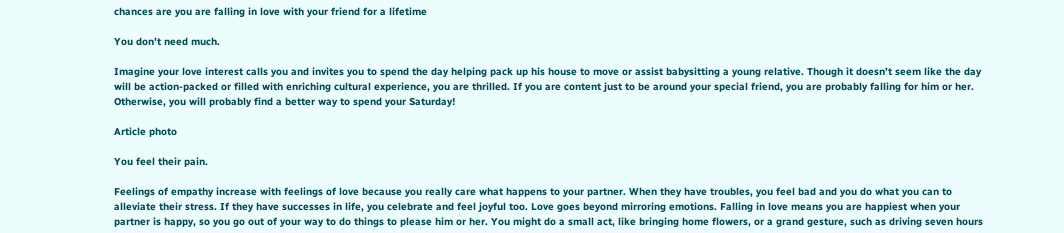chances are you are falling in love with your friend for a lifetime

You don’t need much.

Imagine your love interest calls you and invites you to spend the day helping pack up his house to move or assist babysitting a young relative. Though it doesn’t seem like the day will be action-packed or filled with enriching cultural experience, you are thrilled. If you are content just to be around your special friend, you are probably falling for him or her. Otherwise, you will probably find a better way to spend your Saturday!

Article photo

You feel their pain.

Feelings of empathy increase with feelings of love because you really care what happens to your partner. When they have troubles, you feel bad and you do what you can to alleviate their stress. If they have successes in life, you celebrate and feel joyful too. Love goes beyond mirroring emotions. Falling in love means you are happiest when your partner is happy, so you go out of your way to do things to please him or her. You might do a small act, like bringing home flowers, or a grand gesture, such as driving seven hours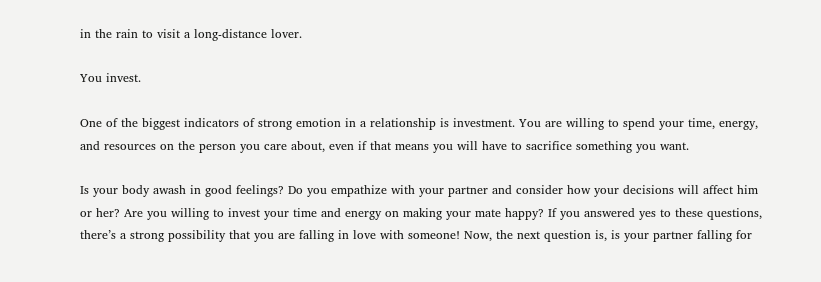in the rain to visit a long-distance lover.

You invest.

One of the biggest indicators of strong emotion in a relationship is investment. You are willing to spend your time, energy, and resources on the person you care about, even if that means you will have to sacrifice something you want.

Is your body awash in good feelings? Do you empathize with your partner and consider how your decisions will affect him or her? Are you willing to invest your time and energy on making your mate happy? If you answered yes to these questions, there’s a strong possibility that you are falling in love with someone! Now, the next question is, is your partner falling for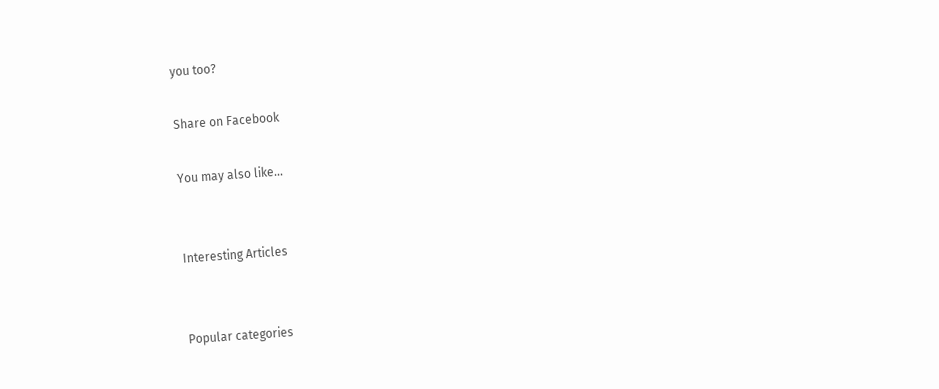you too?

Share on Facebook

You may also like...


Interesting Articles


Popular categories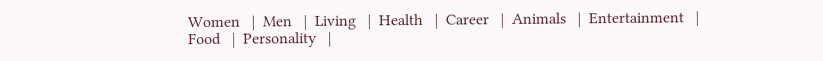Women   |  Men   |  Living   |  Health   |  Career   |  Animals   |  Entertainment   |  Food   |  Personality   |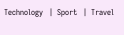Technology   |  Sport   |  Travel